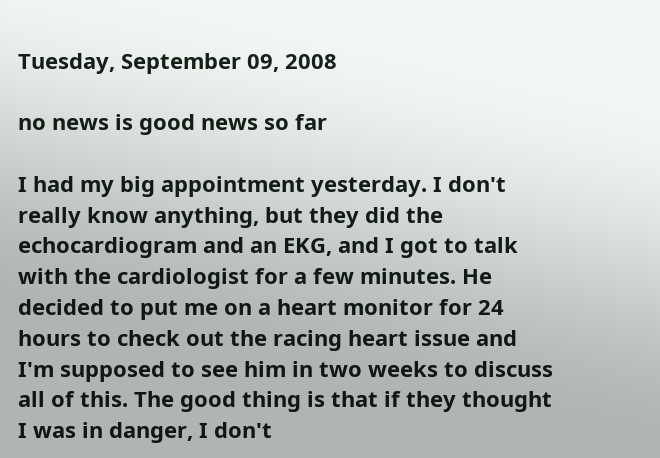Tuesday, September 09, 2008

no news is good news so far

I had my big appointment yesterday. I don't really know anything, but they did the echocardiogram and an EKG, and I got to talk with the cardiologist for a few minutes. He decided to put me on a heart monitor for 24 hours to check out the racing heart issue and I'm supposed to see him in two weeks to discuss all of this. The good thing is that if they thought I was in danger, I don't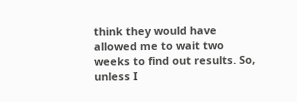think they would have allowed me to wait two weeks to find out results. So, unless I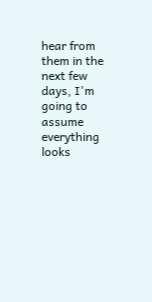hear from them in the next few days, I'm going to assume everything looks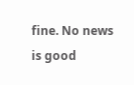fine. No news is good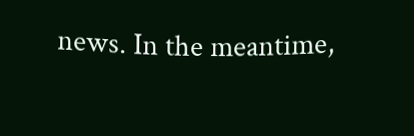news. In the meantime,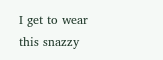I get to wear this snazzy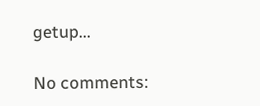getup...

No comments: